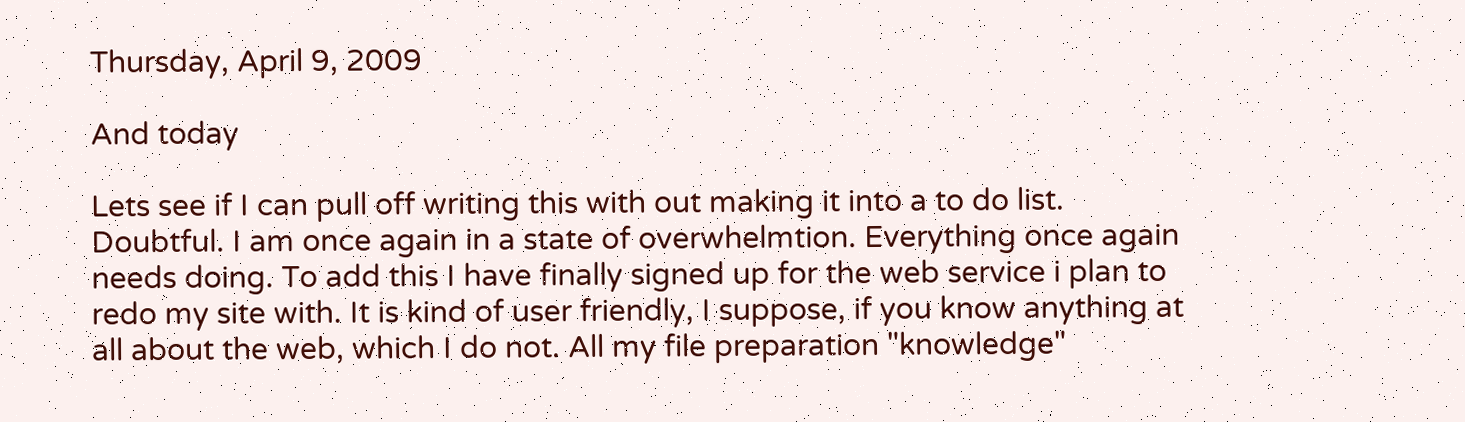Thursday, April 9, 2009

And today

Lets see if I can pull off writing this with out making it into a to do list. Doubtful. I am once again in a state of overwhelmtion. Everything once again needs doing. To add this I have finally signed up for the web service i plan to redo my site with. It is kind of user friendly, I suppose, if you know anything at all about the web, which I do not. All my file preparation "knowledge"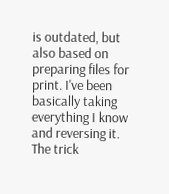is outdated, but also based on preparing files for print. I've been basically taking everything I know and reversing it. The trick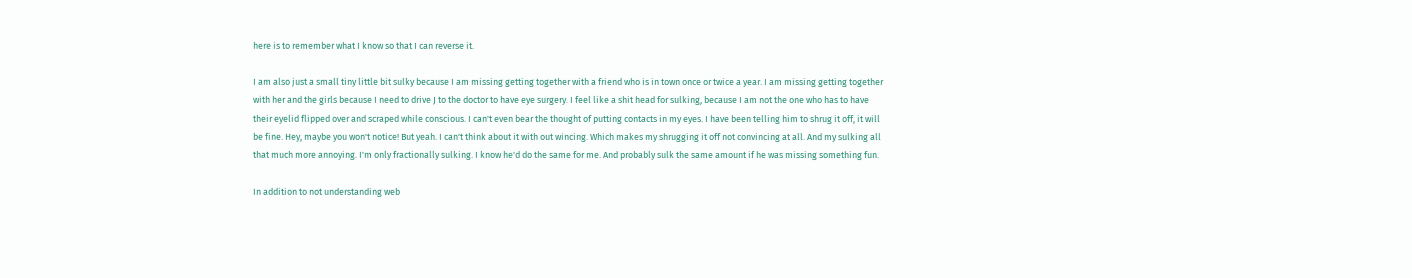here is to remember what I know so that I can reverse it.

I am also just a small tiny little bit sulky because I am missing getting together with a friend who is in town once or twice a year. I am missing getting together with her and the girls because I need to drive J to the doctor to have eye surgery. I feel like a shit head for sulking, because I am not the one who has to have their eyelid flipped over and scraped while conscious. I can't even bear the thought of putting contacts in my eyes. I have been telling him to shrug it off, it will be fine. Hey, maybe you won't notice! But yeah. I can't think about it with out wincing. Which makes my shrugging it off not convincing at all. And my sulking all that much more annoying. I'm only fractionally sulking. I know he'd do the same for me. And probably sulk the same amount if he was missing something fun.

In addition to not understanding web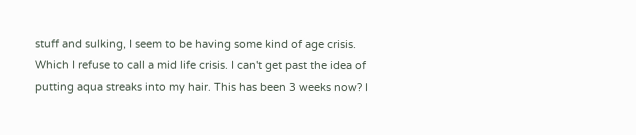stuff and sulking, I seem to be having some kind of age crisis. Which I refuse to call a mid life crisis. I can't get past the idea of putting aqua streaks into my hair. This has been 3 weeks now? I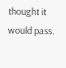thought it would pass.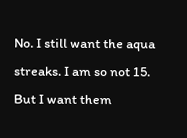No. I still want the aqua streaks. I am so not 15. But I want them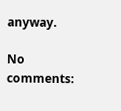anyway.

No comments: